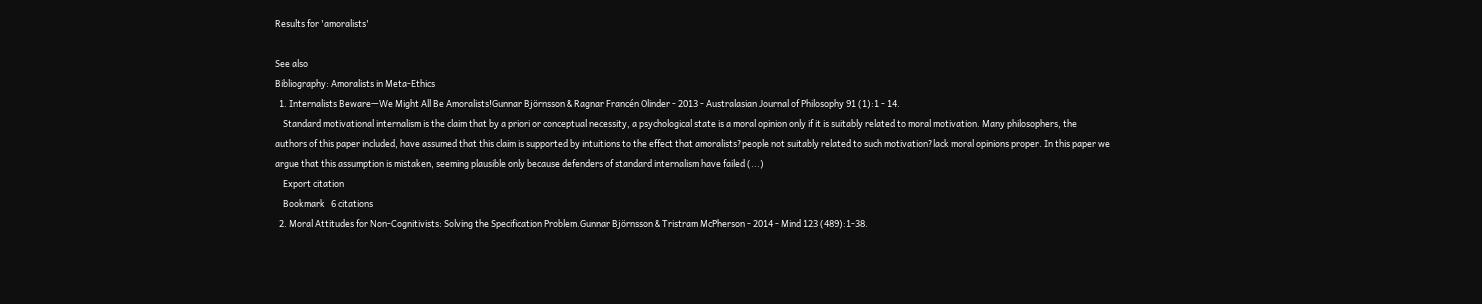Results for 'amoralists'

See also
Bibliography: Amoralists in Meta-Ethics
  1. Internalists Beware—We Might All Be Amoralists!Gunnar Björnsson & Ragnar Francén Olinder - 2013 - Australasian Journal of Philosophy 91 (1):1 - 14.
    Standard motivational internalism is the claim that by a priori or conceptual necessity, a psychological state is a moral opinion only if it is suitably related to moral motivation. Many philosophers, the authors of this paper included, have assumed that this claim is supported by intuitions to the effect that amoralists?people not suitably related to such motivation?lack moral opinions proper. In this paper we argue that this assumption is mistaken, seeming plausible only because defenders of standard internalism have failed (...)
    Export citation
    Bookmark   6 citations
  2. Moral Attitudes for Non-Cognitivists: Solving the Specification Problem.Gunnar Björnsson & Tristram McPherson - 2014 - Mind 123 (489):1-38.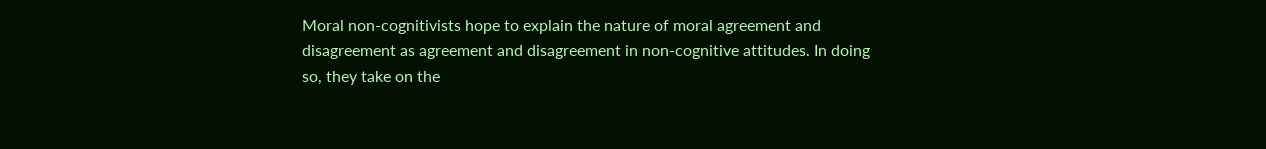Moral non-cognitivists hope to explain the nature of moral agreement and disagreement as agreement and disagreement in non-cognitive attitudes. In doing so, they take on the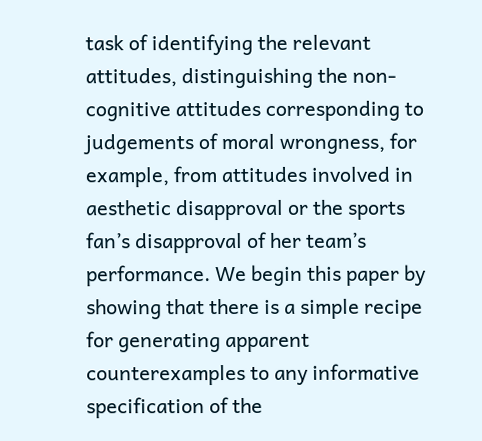task of identifying the relevant attitudes, distinguishing the non-cognitive attitudes corresponding to judgements of moral wrongness, for example, from attitudes involved in aesthetic disapproval or the sports fan’s disapproval of her team’s performance. We begin this paper by showing that there is a simple recipe for generating apparent counterexamples to any informative specification of the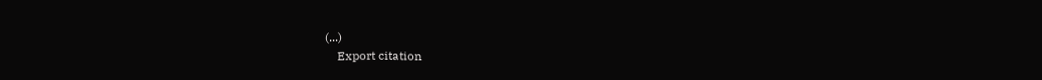(...)
    Export citation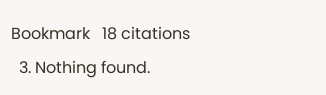Bookmark   18 citations
  3. Nothing found.